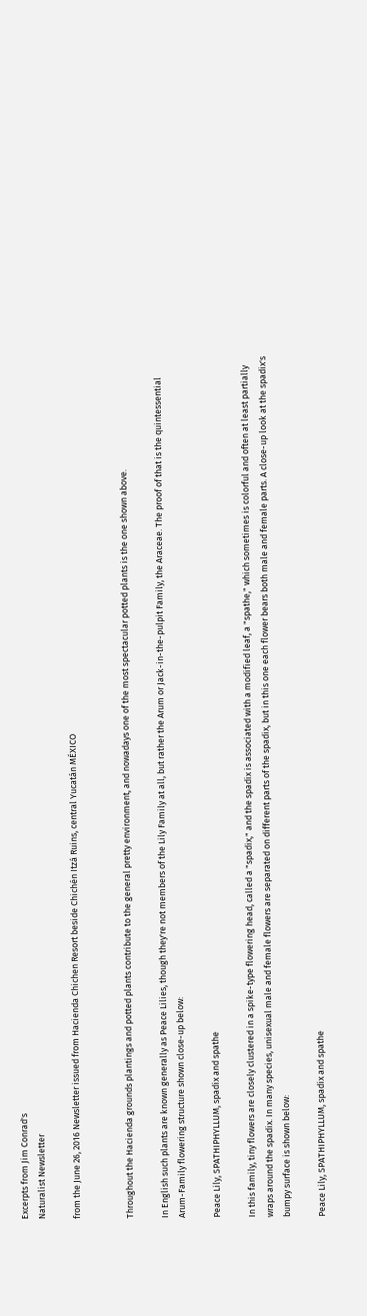Excerpts from Jim Conrad's
Naturalist Newsletter

from the June 26, 2016 Newsletter issued from Hacienda Chichen Resort beside Chichén Itzá Ruins, central Yucatán MÉXICO


Throughout the Hacienda grounds plantings and potted plants contribute to the general pretty environment, and nowadays one of the most spectacular potted plants is the one shown above.

In English such plants are known generally as Peace Lilies, though they're not members of the Lily Family at all, but rather the Arum or Jack-in-the-pulpit Family, the Araceae. The proof of that is the quintessential Arum-Family flowering structure shown close-up below:

Peace Lily, SPATHIPHYLLUM, spadix and spathe

In this family, tiny flowers are closely clustered in a spike-type flowering head, called a "spadix," and the spadix is associated with a modified leaf, a "spathe," which sometimes is colorful and often at least partially wraps around the spadix. In many species, unisexual male and female flowers are separated on different parts of the spadix, but in this one each flower bears both male and female parts. A close-up look at the spadix's bumpy surface is shown below:

Peace Lily, SPATHIPHYLLUM, spadix and spathe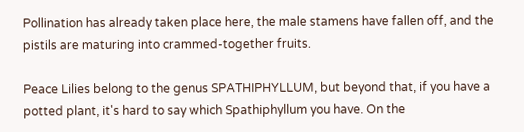Pollination has already taken place here, the male stamens have fallen off, and the pistils are maturing into crammed-together fruits.

Peace Lilies belong to the genus SPATHIPHYLLUM, but beyond that, if you have a potted plant, it's hard to say which Spathiphyllum you have. On the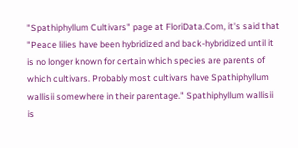"Spathiphyllum Cultivars" page at FloriData.Com, it's said that "Peace lilies have been hybridized and back-hybridized until it is no longer known for certain which species are parents of which cultivars. Probably most cultivars have Spathiphyllum wallisii somewhere in their parentage." Spathiphyllum wallisii is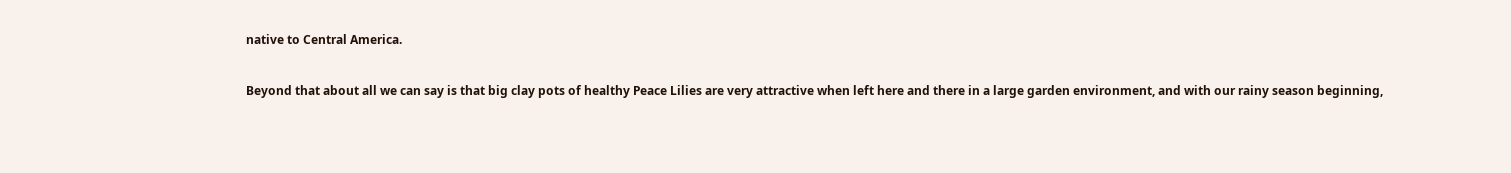native to Central America.

Beyond that about all we can say is that big clay pots of healthy Peace Lilies are very attractive when left here and there in a large garden environment, and with our rainy season beginning,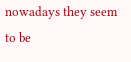nowadays they seem to be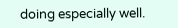doing especially well.